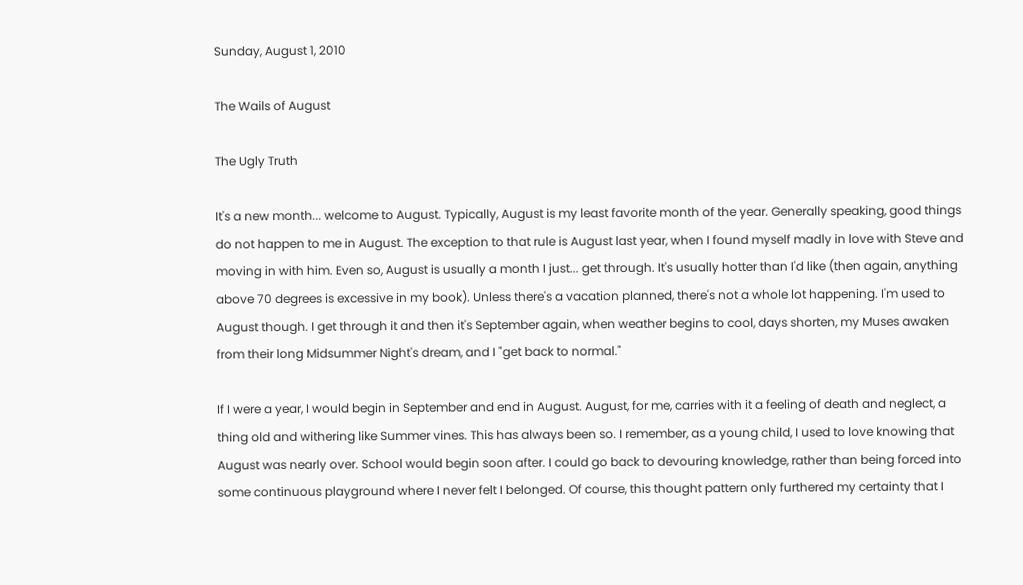Sunday, August 1, 2010

The Wails of August

The Ugly Truth

It's a new month... welcome to August. Typically, August is my least favorite month of the year. Generally speaking, good things do not happen to me in August. The exception to that rule is August last year, when I found myself madly in love with Steve and moving in with him. Even so, August is usually a month I just... get through. It's usually hotter than I'd like (then again, anything above 70 degrees is excessive in my book). Unless there's a vacation planned, there's not a whole lot happening. I'm used to August though. I get through it and then it's September again, when weather begins to cool, days shorten, my Muses awaken from their long Midsummer Night's dream, and I "get back to normal."

If I were a year, I would begin in September and end in August. August, for me, carries with it a feeling of death and neglect, a thing old and withering like Summer vines. This has always been so. I remember, as a young child, I used to love knowing that August was nearly over. School would begin soon after. I could go back to devouring knowledge, rather than being forced into some continuous playground where I never felt I belonged. Of course, this thought pattern only furthered my certainty that I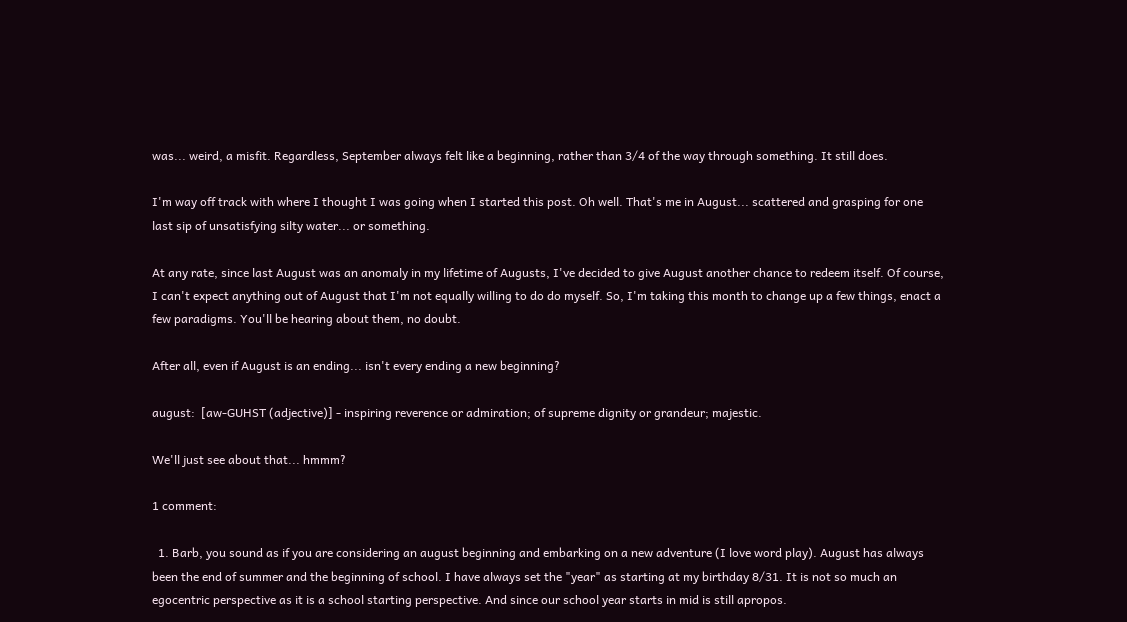was... weird, a misfit. Regardless, September always felt like a beginning, rather than 3/4 of the way through something. It still does.

I'm way off track with where I thought I was going when I started this post. Oh well. That's me in August... scattered and grasping for one last sip of unsatisfying silty water... or something.

At any rate, since last August was an anomaly in my lifetime of Augusts, I've decided to give August another chance to redeem itself. Of course, I can't expect anything out of August that I'm not equally willing to do do myself. So, I'm taking this month to change up a few things, enact a few paradigms. You'll be hearing about them, no doubt.

After all, even if August is an ending... isn't every ending a new beginning?

august:  [aw-GUHST (adjective)] - inspiring reverence or admiration; of supreme dignity or grandeur; majestic.

We'll just see about that... hmmm?

1 comment:

  1. Barb, you sound as if you are considering an august beginning and embarking on a new adventure (I love word play). August has always been the end of summer and the beginning of school. I have always set the "year" as starting at my birthday 8/31. It is not so much an egocentric perspective as it is a school starting perspective. And since our school year starts in mid is still apropos.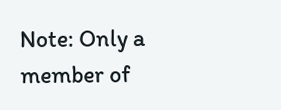Note: Only a member of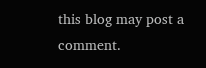this blog may post a comment.